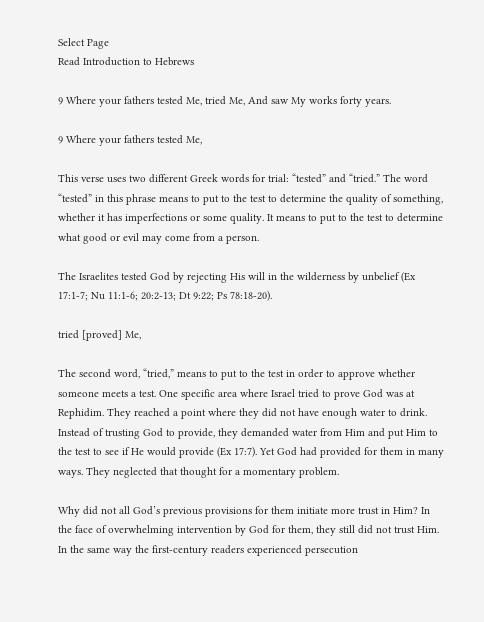Select Page
Read Introduction to Hebrews

9 Where your fathers tested Me, tried Me, And saw My works forty years.

9 Where your fathers tested Me,

This verse uses two different Greek words for trial: “tested” and “tried.” The word “tested” in this phrase means to put to the test to determine the quality of something, whether it has imperfections or some quality. It means to put to the test to determine what good or evil may come from a person.

The Israelites tested God by rejecting His will in the wilderness by unbelief (Ex 17:1-7; Nu 11:1-6; 20:2-13; Dt 9:22; Ps 78:18-20).

tried [proved] Me,

The second word, “tried,” means to put to the test in order to approve whether someone meets a test. One specific area where Israel tried to prove God was at Rephidim. They reached a point where they did not have enough water to drink. Instead of trusting God to provide, they demanded water from Him and put Him to the test to see if He would provide (Ex 17:7). Yet God had provided for them in many ways. They neglected that thought for a momentary problem.

Why did not all God’s previous provisions for them initiate more trust in Him? In the face of overwhelming intervention by God for them, they still did not trust Him. In the same way the first-century readers experienced persecution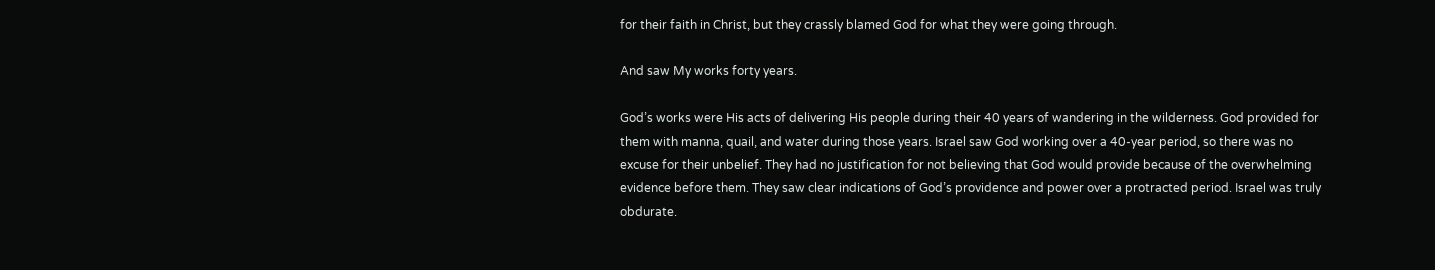for their faith in Christ, but they crassly blamed God for what they were going through.

And saw My works forty years.

God’s works were His acts of delivering His people during their 40 years of wandering in the wilderness. God provided for them with manna, quail, and water during those years. Israel saw God working over a 40-year period, so there was no excuse for their unbelief. They had no justification for not believing that God would provide because of the overwhelming evidence before them. They saw clear indications of God’s providence and power over a protracted period. Israel was truly obdurate.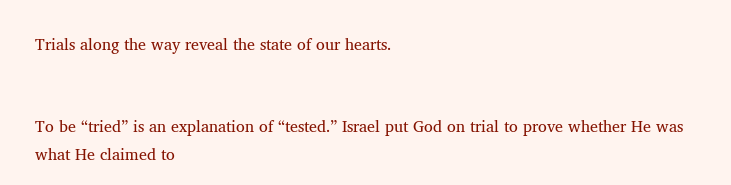Trials along the way reveal the state of our hearts.


To be “tried” is an explanation of “tested.” Israel put God on trial to prove whether He was what He claimed to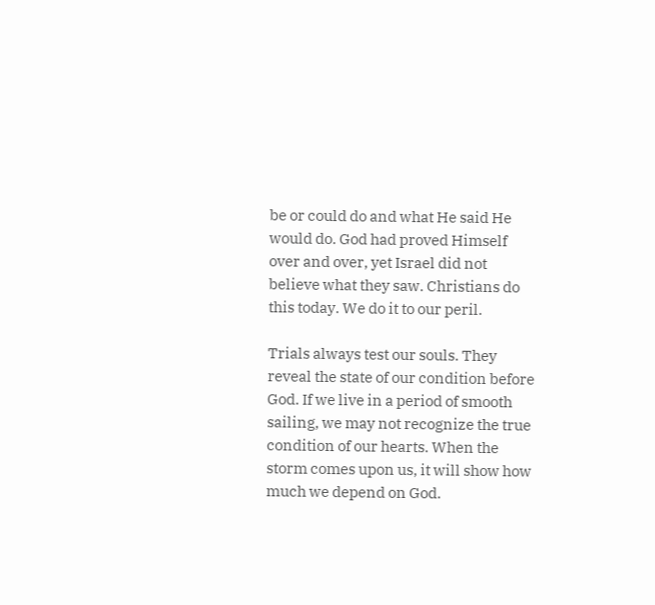be or could do and what He said He would do. God had proved Himself over and over, yet Israel did not believe what they saw. Christians do this today. We do it to our peril.

Trials always test our souls. They reveal the state of our condition before God. If we live in a period of smooth sailing, we may not recognize the true condition of our hearts. When the storm comes upon us, it will show how much we depend on God.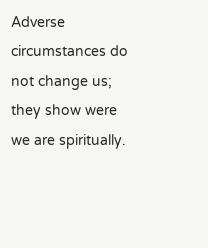Adverse circumstances do not change us; they show were we are spiritually.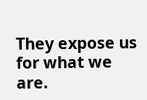They expose us for what we are.